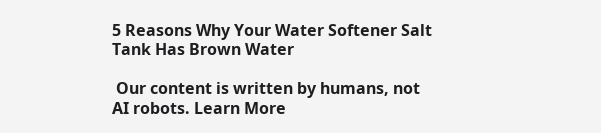5 Reasons Why Your Water Softener Salt Tank Has Brown Water

 Our content is written by humans, not AI robots. Learn More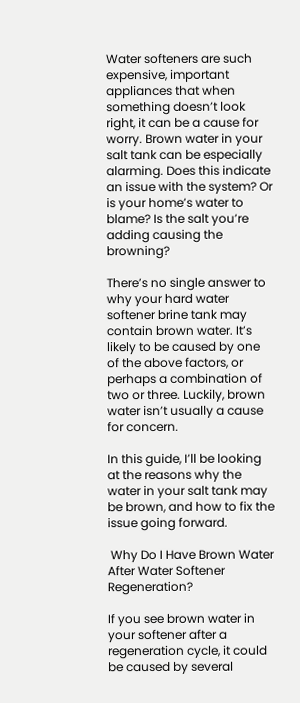Water softeners are such expensive, important appliances that when something doesn’t look right, it can be a cause for worry. Brown water in your salt tank can be especially alarming. Does this indicate an issue with the system? Or is your home’s water to blame? Is the salt you’re adding causing the browning?

There’s no single answer to why your hard water softener brine tank may contain brown water. It’s likely to be caused by one of the above factors, or perhaps a combination of two or three. Luckily, brown water isn’t usually a cause for concern.

In this guide, I’ll be looking at the reasons why the water in your salt tank may be brown, and how to fix the issue going forward.

 Why Do I Have Brown Water After Water Softener Regeneration?

If you see brown water in your softener after a regeneration cycle, it could be caused by several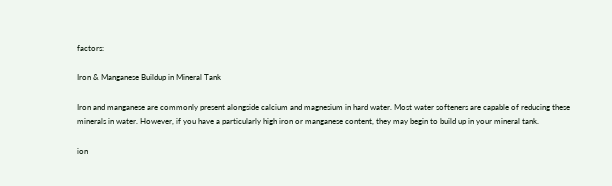factors:

Iron & Manganese Buildup in Mineral Tank

Iron and manganese are commonly present alongside calcium and magnesium in hard water. Most water softeners are capable of reducing these minerals in water. However, if you have a particularly high iron or manganese content, they may begin to build up in your mineral tank.

ion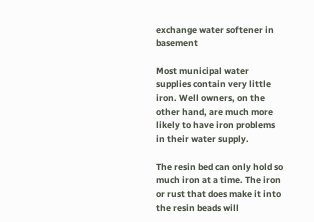exchange water softener in basement

Most municipal water supplies contain very little iron. Well owners, on the other hand, are much more likely to have iron problems in their water supply.

The resin bed can only hold so much iron at a time. The iron or rust that does make it into the resin beads will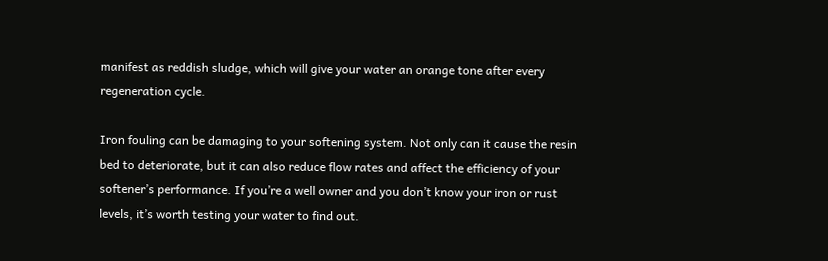manifest as reddish sludge, which will give your water an orange tone after every regeneration cycle.

Iron fouling can be damaging to your softening system. Not only can it cause the resin bed to deteriorate, but it can also reduce flow rates and affect the efficiency of your softener’s performance. If you’re a well owner and you don’t know your iron or rust levels, it’s worth testing your water to find out.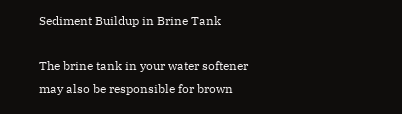Sediment Buildup in Brine Tank

The brine tank in your water softener may also be responsible for brown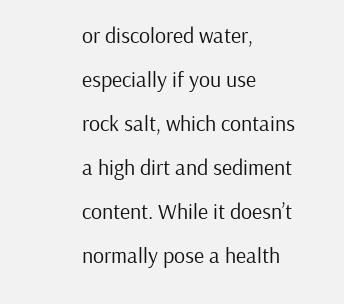or discolored water, especially if you use rock salt, which contains a high dirt and sediment content. While it doesn’t normally pose a health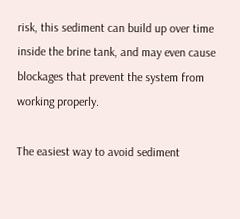risk, this sediment can build up over time inside the brine tank, and may even cause blockages that prevent the system from working properly.

The easiest way to avoid sediment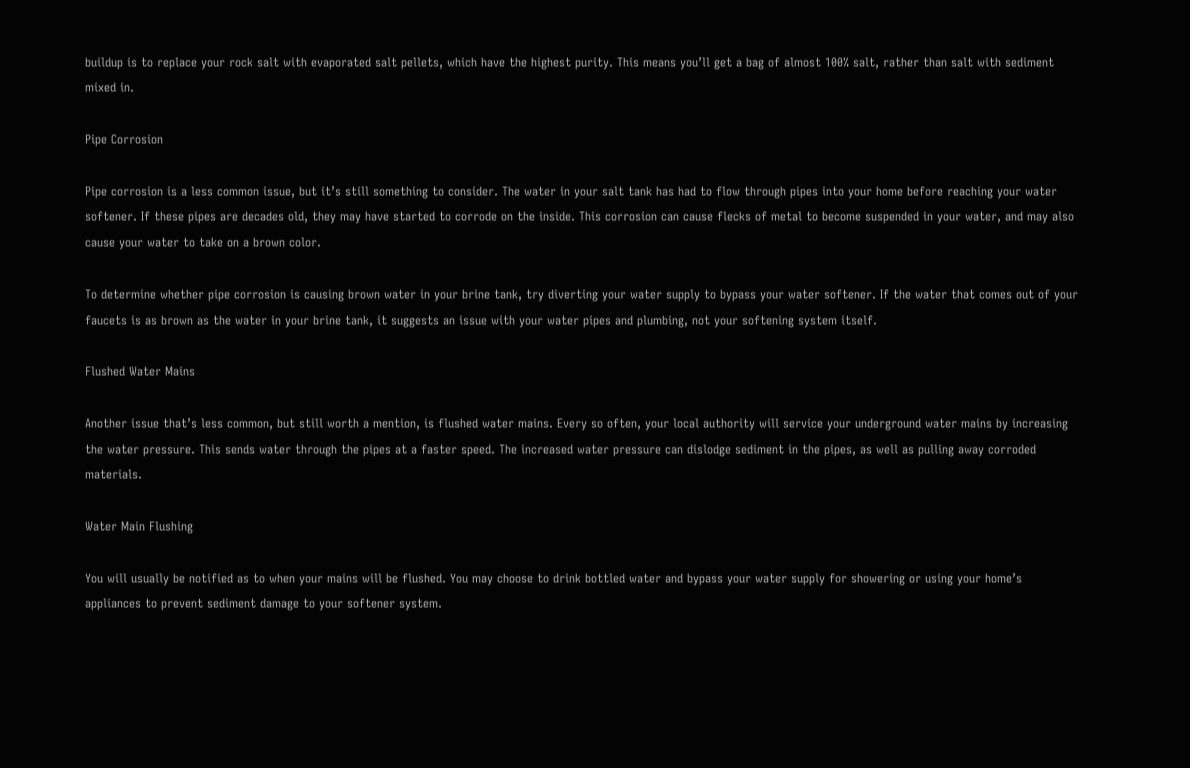buildup is to replace your rock salt with evaporated salt pellets, which have the highest purity. This means you’ll get a bag of almost 100% salt, rather than salt with sediment mixed in.

Pipe Corrosion

Pipe corrosion is a less common issue, but it’s still something to consider. The water in your salt tank has had to flow through pipes into your home before reaching your water softener. If these pipes are decades old, they may have started to corrode on the inside. This corrosion can cause flecks of metal to become suspended in your water, and may also cause your water to take on a brown color.

To determine whether pipe corrosion is causing brown water in your brine tank, try diverting your water supply to bypass your water softener. If the water that comes out of your faucets is as brown as the water in your brine tank, it suggests an issue with your water pipes and plumbing, not your softening system itself.

Flushed Water Mains

Another issue that’s less common, but still worth a mention, is flushed water mains. Every so often, your local authority will service your underground water mains by increasing the water pressure. This sends water through the pipes at a faster speed. The increased water pressure can dislodge sediment in the pipes, as well as pulling away corroded materials.

Water Main Flushing

You will usually be notified as to when your mains will be flushed. You may choose to drink bottled water and bypass your water supply for showering or using your home’s appliances to prevent sediment damage to your softener system.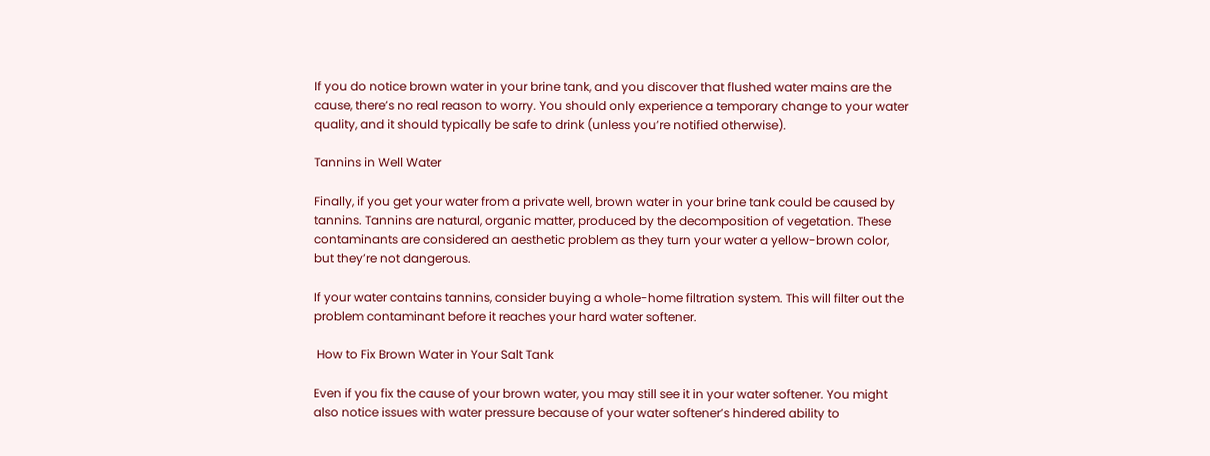If you do notice brown water in your brine tank, and you discover that flushed water mains are the cause, there’s no real reason to worry. You should only experience a temporary change to your water quality, and it should typically be safe to drink (unless you’re notified otherwise).

Tannins in Well Water

Finally, if you get your water from a private well, brown water in your brine tank could be caused by tannins. Tannins are natural, organic matter, produced by the decomposition of vegetation. These contaminants are considered an aesthetic problem as they turn your water a yellow-brown color, but they’re not dangerous.

If your water contains tannins, consider buying a whole-home filtration system. This will filter out the problem contaminant before it reaches your hard water softener.

 How to Fix Brown Water in Your Salt Tank

Even if you fix the cause of your brown water, you may still see it in your water softener. You might also notice issues with water pressure because of your water softener’s hindered ability to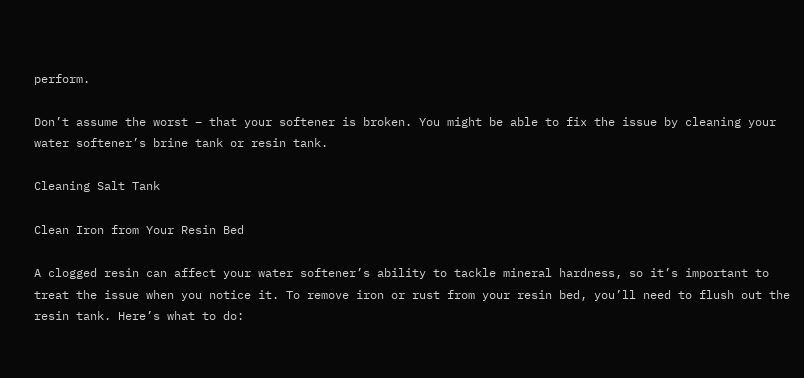perform.

Don’t assume the worst – that your softener is broken. You might be able to fix the issue by cleaning your water softener’s brine tank or resin tank.

Cleaning Salt Tank

Clean Iron from Your Resin Bed

A clogged resin can affect your water softener’s ability to tackle mineral hardness, so it’s important to treat the issue when you notice it. To remove iron or rust from your resin bed, you’ll need to flush out the resin tank. Here’s what to do: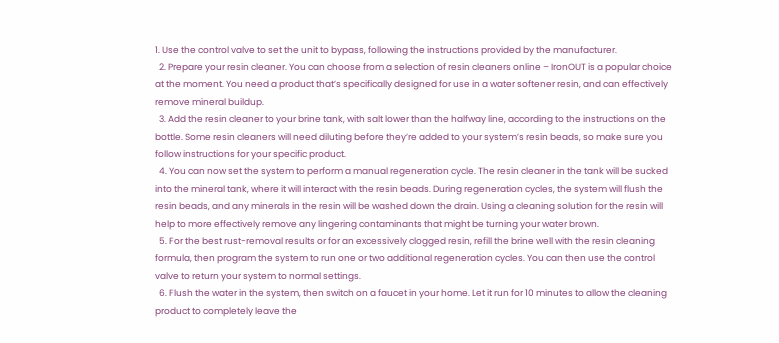1. Use the control valve to set the unit to bypass, following the instructions provided by the manufacturer.
  2. Prepare your resin cleaner. You can choose from a selection of resin cleaners online – IronOUT is a popular choice at the moment. You need a product that’s specifically designed for use in a water softener resin, and can effectively remove mineral buildup.
  3. Add the resin cleaner to your brine tank, with salt lower than the halfway line, according to the instructions on the bottle. Some resin cleaners will need diluting before they’re added to your system’s resin beads, so make sure you follow instructions for your specific product.
  4. You can now set the system to perform a manual regeneration cycle. The resin cleaner in the tank will be sucked into the mineral tank, where it will interact with the resin beads. During regeneration cycles, the system will flush the resin beads, and any minerals in the resin will be washed down the drain. Using a cleaning solution for the resin will help to more effectively remove any lingering contaminants that might be turning your water brown.
  5. For the best rust-removal results or for an excessively clogged resin, refill the brine well with the resin cleaning formula, then program the system to run one or two additional regeneration cycles. You can then use the control valve to return your system to normal settings.
  6. Flush the water in the system, then switch on a faucet in your home. Let it run for 10 minutes to allow the cleaning product to completely leave the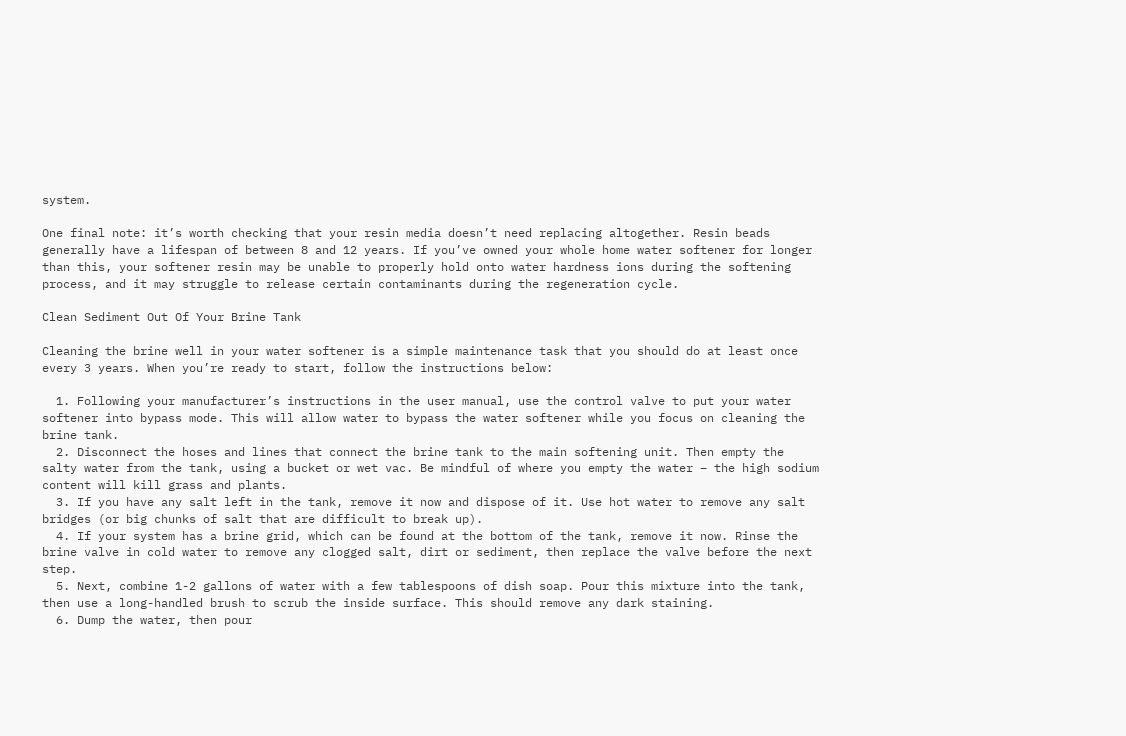system.

One final note: it’s worth checking that your resin media doesn’t need replacing altogether. Resin beads generally have a lifespan of between 8 and 12 years. If you’ve owned your whole home water softener for longer than this, your softener resin may be unable to properly hold onto water hardness ions during the softening process, and it may struggle to release certain contaminants during the regeneration cycle.

Clean Sediment Out Of Your Brine Tank

Cleaning the brine well in your water softener is a simple maintenance task that you should do at least once every 3 years. When you’re ready to start, follow the instructions below:

  1. Following your manufacturer’s instructions in the user manual, use the control valve to put your water softener into bypass mode. This will allow water to bypass the water softener while you focus on cleaning the brine tank.
  2. Disconnect the hoses and lines that connect the brine tank to the main softening unit. Then empty the salty water from the tank, using a bucket or wet vac. Be mindful of where you empty the water – the high sodium content will kill grass and plants.
  3. If you have any salt left in the tank, remove it now and dispose of it. Use hot water to remove any salt bridges (or big chunks of salt that are difficult to break up).
  4. If your system has a brine grid, which can be found at the bottom of the tank, remove it now. Rinse the brine valve in cold water to remove any clogged salt, dirt or sediment, then replace the valve before the next step.
  5. Next, combine 1-2 gallons of water with a few tablespoons of dish soap. Pour this mixture into the tank, then use a long-handled brush to scrub the inside surface. This should remove any dark staining.
  6. Dump the water, then pour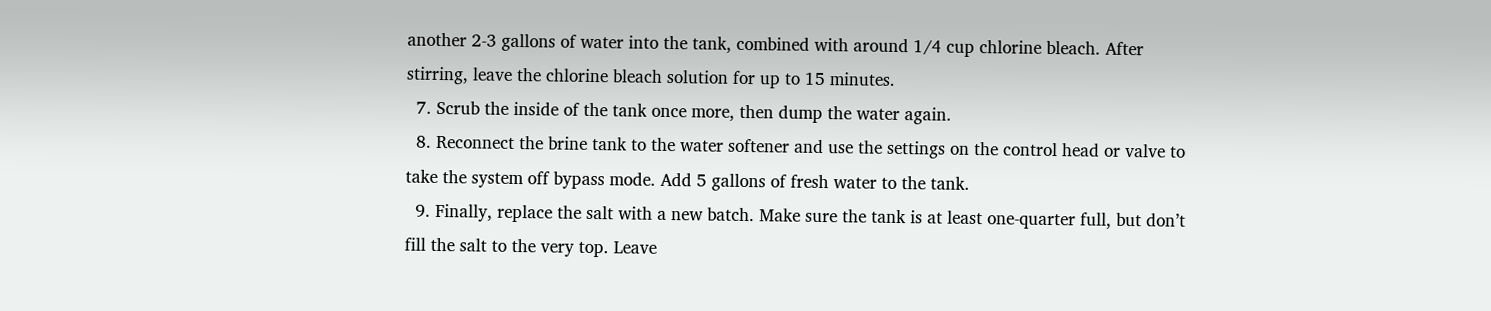another 2-3 gallons of water into the tank, combined with around 1/4 cup chlorine bleach. After stirring, leave the chlorine bleach solution for up to 15 minutes.
  7. Scrub the inside of the tank once more, then dump the water again.
  8. Reconnect the brine tank to the water softener and use the settings on the control head or valve to take the system off bypass mode. Add 5 gallons of fresh water to the tank.
  9. Finally, replace the salt with a new batch. Make sure the tank is at least one-quarter full, but don’t fill the salt to the very top. Leave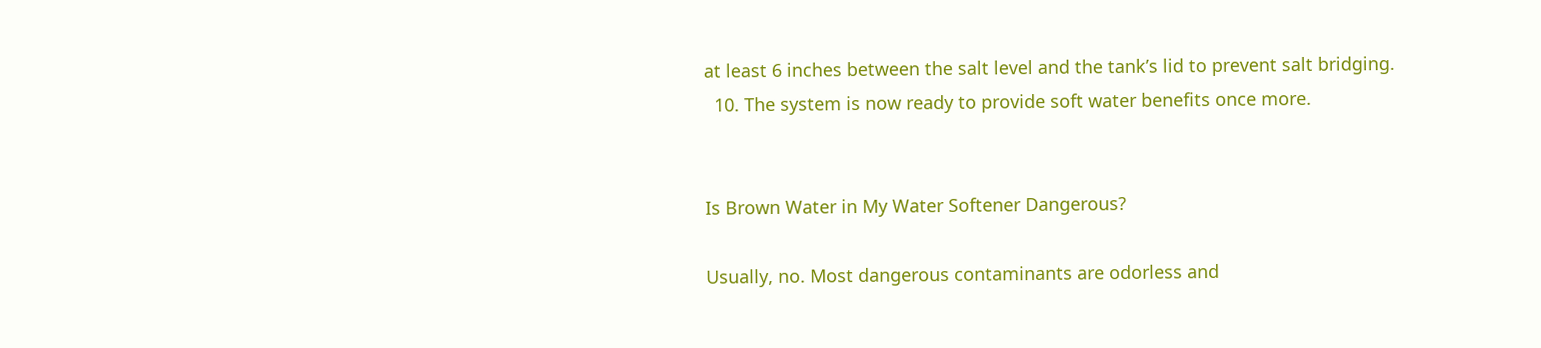at least 6 inches between the salt level and the tank’s lid to prevent salt bridging.
  10. The system is now ready to provide soft water benefits once more.


Is Brown Water in My Water Softener Dangerous?

Usually, no. Most dangerous contaminants are odorless and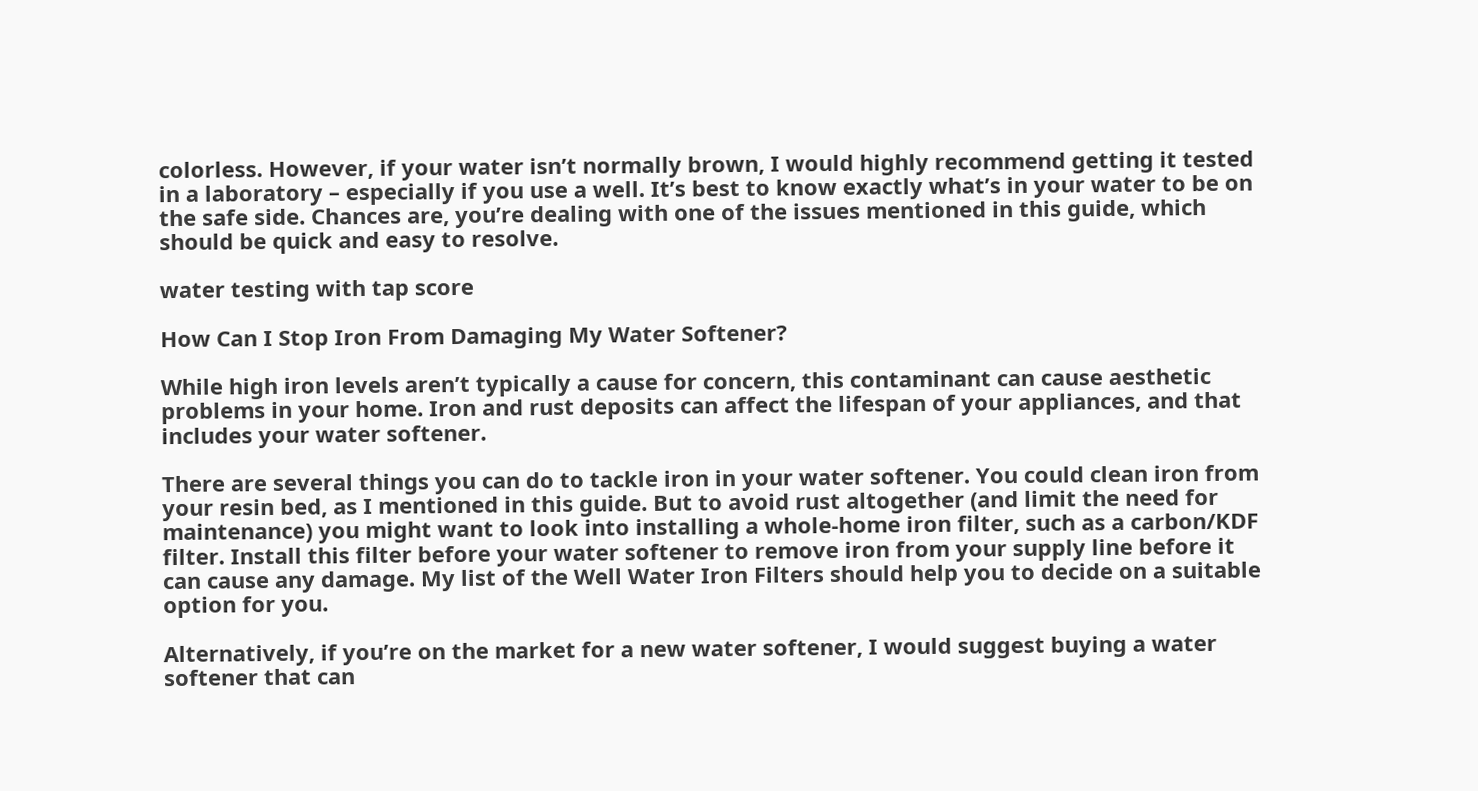colorless. However, if your water isn’t normally brown, I would highly recommend getting it tested in a laboratory – especially if you use a well. It’s best to know exactly what’s in your water to be on the safe side. Chances are, you’re dealing with one of the issues mentioned in this guide, which should be quick and easy to resolve.

water testing with tap score

How Can I Stop Iron From Damaging My Water Softener?

While high iron levels aren’t typically a cause for concern, this contaminant can cause aesthetic problems in your home. Iron and rust deposits can affect the lifespan of your appliances, and that includes your water softener.

There are several things you can do to tackle iron in your water softener. You could clean iron from your resin bed, as I mentioned in this guide. But to avoid rust altogether (and limit the need for maintenance) you might want to look into installing a whole-home iron filter, such as a carbon/KDF filter. Install this filter before your water softener to remove iron from your supply line before it can cause any damage. My list of the Well Water Iron Filters should help you to decide on a suitable option for you.

Alternatively, if you’re on the market for a new water softener, I would suggest buying a water softener that can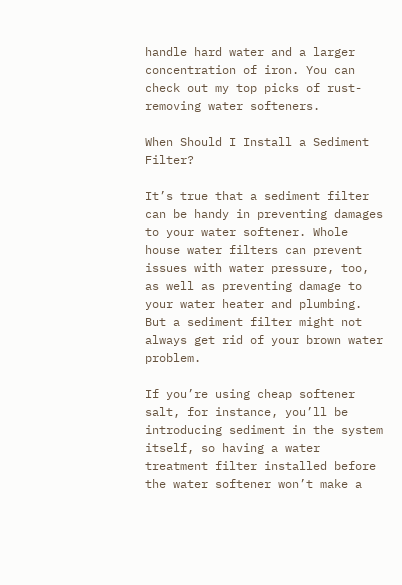handle hard water and a larger concentration of iron. You can check out my top picks of rust-removing water softeners.

When Should I Install a Sediment Filter?

It’s true that a sediment filter can be handy in preventing damages to your water softener. Whole house water filters can prevent issues with water pressure, too, as well as preventing damage to your water heater and plumbing. But a sediment filter might not always get rid of your brown water problem.

If you’re using cheap softener salt, for instance, you’ll be introducing sediment in the system itself, so having a water treatment filter installed before the water softener won’t make a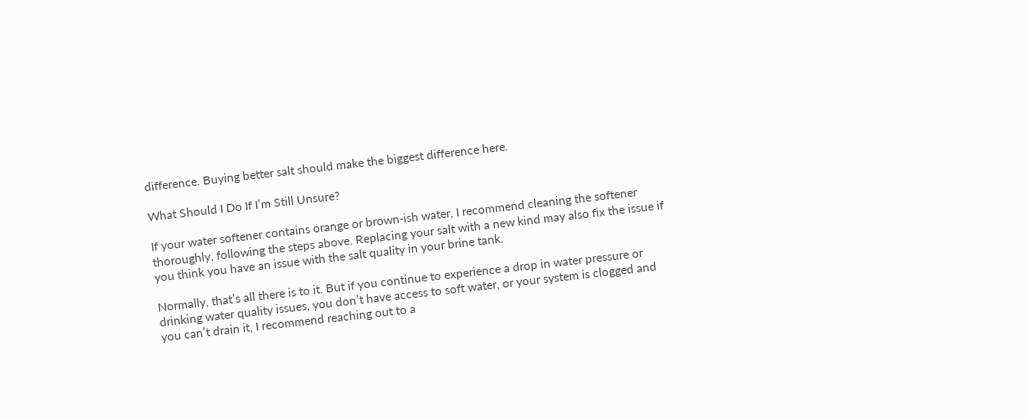difference. Buying better salt should make the biggest difference here.

What Should I Do If I’m Still Unsure?

If your water softener contains orange or brown-ish water, I recommend cleaning the softener thoroughly, following the steps above. Replacing your salt with a new kind may also fix the issue if you think you have an issue with the salt quality in your brine tank.

Normally, that’s all there is to it. But if you continue to experience a drop in water pressure or drinking water quality issues, you don’t have access to soft water, or your system is clogged and you can’t drain it, I recommend reaching out to a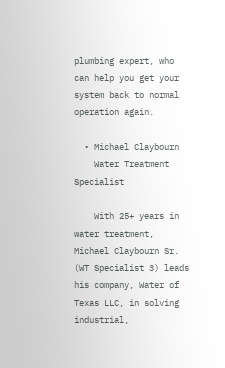plumbing expert, who can help you get your system back to normal operation again.

  • Michael Claybourn
    Water Treatment Specialist

    With 25+ years in water treatment, Michael Claybourn Sr. (WT Specialist 3) leads his company, Water of Texas LLC, in solving industrial,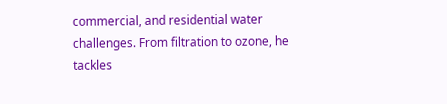commercial, and residential water challenges. From filtration to ozone, he tackles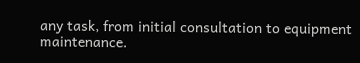any task, from initial consultation to equipment maintenance.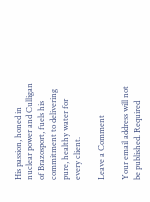His passion, honed in nuclear power and Culligan of Brazosport, fuels his commitment to delivering pure, healthy water for every client.

Leave a Comment

Your email address will not be published. Required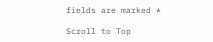fields are marked *

Scroll to Top